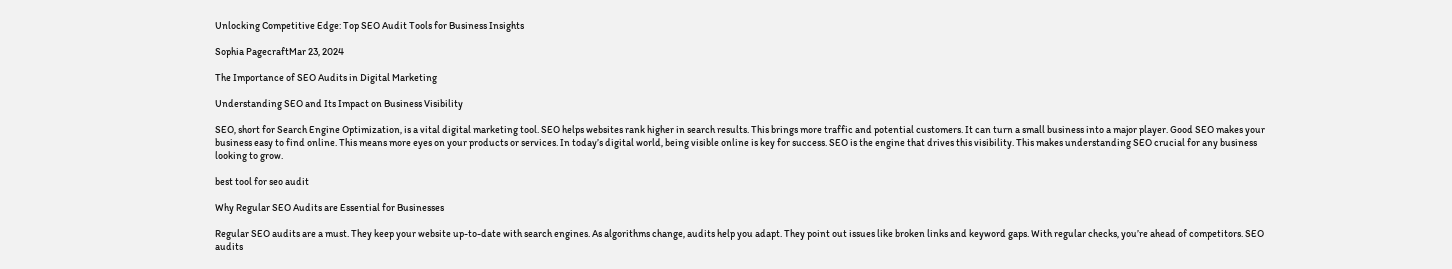Unlocking Competitive Edge: Top SEO Audit Tools for Business Insights

Sophia PagecraftMar 23, 2024

The Importance of SEO Audits in Digital Marketing

Understanding SEO and Its Impact on Business Visibility

SEO, short for Search Engine Optimization, is a vital digital marketing tool. SEO helps websites rank higher in search results. This brings more traffic and potential customers. It can turn a small business into a major player. Good SEO makes your business easy to find online. This means more eyes on your products or services. In today’s digital world, being visible online is key for success. SEO is the engine that drives this visibility. This makes understanding SEO crucial for any business looking to grow.

best tool for seo audit

Why Regular SEO Audits are Essential for Businesses

Regular SEO audits are a must. They keep your website up-to-date with search engines. As algorithms change, audits help you adapt. They point out issues like broken links and keyword gaps. With regular checks, you’re ahead of competitors. SEO audits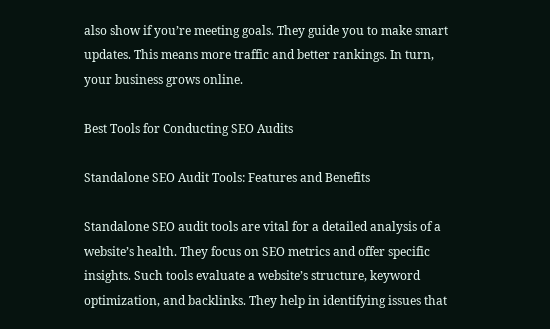also show if you’re meeting goals. They guide you to make smart updates. This means more traffic and better rankings. In turn, your business grows online.

Best Tools for Conducting SEO Audits

Standalone SEO Audit Tools: Features and Benefits

Standalone SEO audit tools are vital for a detailed analysis of a website’s health. They focus on SEO metrics and offer specific insights. Such tools evaluate a website’s structure, keyword optimization, and backlinks. They help in identifying issues that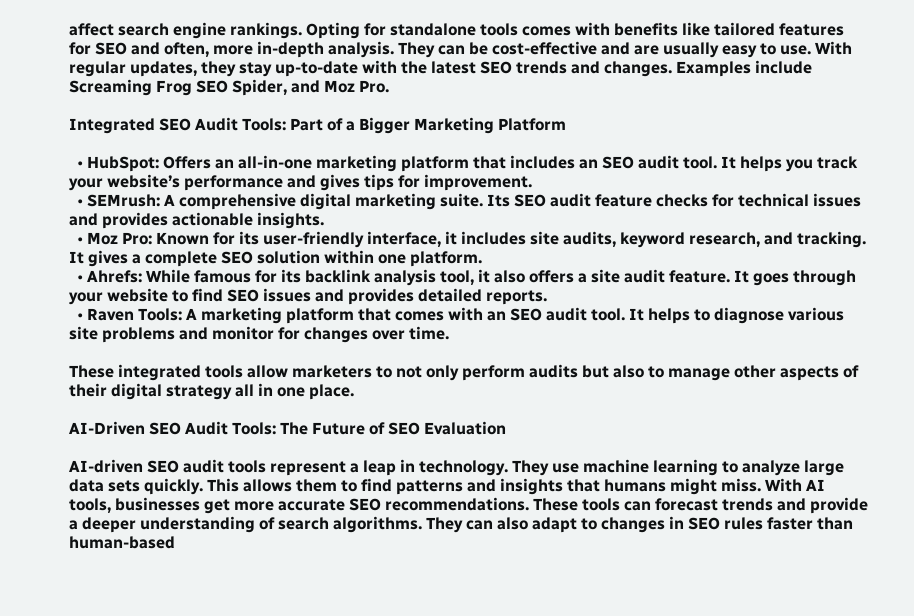affect search engine rankings. Opting for standalone tools comes with benefits like tailored features for SEO and often, more in-depth analysis. They can be cost-effective and are usually easy to use. With regular updates, they stay up-to-date with the latest SEO trends and changes. Examples include Screaming Frog SEO Spider, and Moz Pro.

Integrated SEO Audit Tools: Part of a Bigger Marketing Platform

  • HubSpot: Offers an all-in-one marketing platform that includes an SEO audit tool. It helps you track your website’s performance and gives tips for improvement.
  • SEMrush: A comprehensive digital marketing suite. Its SEO audit feature checks for technical issues and provides actionable insights.
  • Moz Pro: Known for its user-friendly interface, it includes site audits, keyword research, and tracking. It gives a complete SEO solution within one platform.
  • Ahrefs: While famous for its backlink analysis tool, it also offers a site audit feature. It goes through your website to find SEO issues and provides detailed reports.
  • Raven Tools: A marketing platform that comes with an SEO audit tool. It helps to diagnose various site problems and monitor for changes over time.

These integrated tools allow marketers to not only perform audits but also to manage other aspects of their digital strategy all in one place.

AI-Driven SEO Audit Tools: The Future of SEO Evaluation

AI-driven SEO audit tools represent a leap in technology. They use machine learning to analyze large data sets quickly. This allows them to find patterns and insights that humans might miss. With AI tools, businesses get more accurate SEO recommendations. These tools can forecast trends and provide a deeper understanding of search algorithms. They can also adapt to changes in SEO rules faster than human-based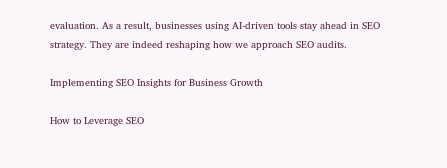evaluation. As a result, businesses using AI-driven tools stay ahead in SEO strategy. They are indeed reshaping how we approach SEO audits.

Implementing SEO Insights for Business Growth

How to Leverage SEO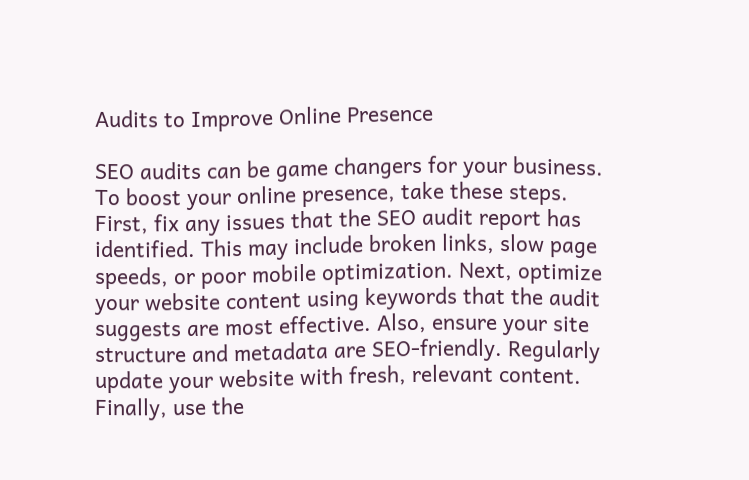Audits to Improve Online Presence

SEO audits can be game changers for your business. To boost your online presence, take these steps. First, fix any issues that the SEO audit report has identified. This may include broken links, slow page speeds, or poor mobile optimization. Next, optimize your website content using keywords that the audit suggests are most effective. Also, ensure your site structure and metadata are SEO-friendly. Regularly update your website with fresh, relevant content. Finally, use the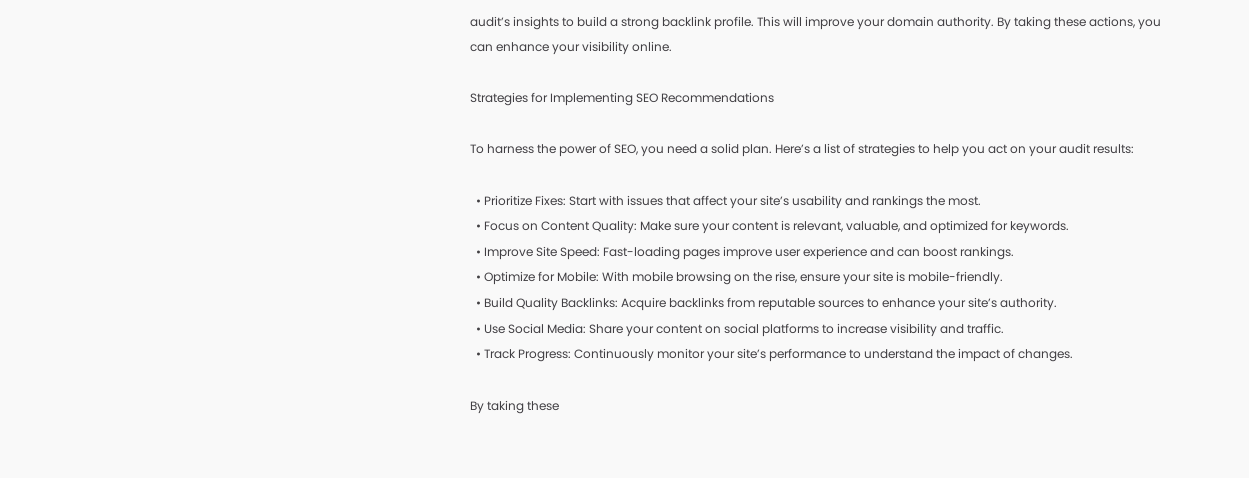audit’s insights to build a strong backlink profile. This will improve your domain authority. By taking these actions, you can enhance your visibility online.

Strategies for Implementing SEO Recommendations

To harness the power of SEO, you need a solid plan. Here’s a list of strategies to help you act on your audit results:

  • Prioritize Fixes: Start with issues that affect your site’s usability and rankings the most.
  • Focus on Content Quality: Make sure your content is relevant, valuable, and optimized for keywords.
  • Improve Site Speed: Fast-loading pages improve user experience and can boost rankings.
  • Optimize for Mobile: With mobile browsing on the rise, ensure your site is mobile-friendly.
  • Build Quality Backlinks: Acquire backlinks from reputable sources to enhance your site’s authority.
  • Use Social Media: Share your content on social platforms to increase visibility and traffic.
  • Track Progress: Continuously monitor your site’s performance to understand the impact of changes.

By taking these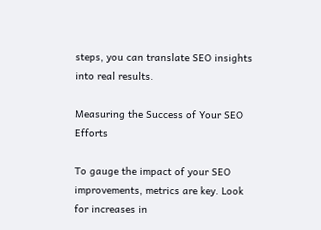steps, you can translate SEO insights into real results.

Measuring the Success of Your SEO Efforts

To gauge the impact of your SEO improvements, metrics are key. Look for increases in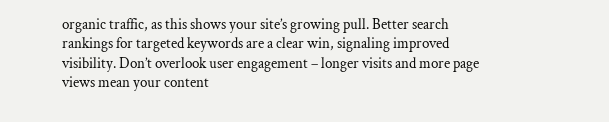organic traffic, as this shows your site’s growing pull. Better search rankings for targeted keywords are a clear win, signaling improved visibility. Don’t overlook user engagement – longer visits and more page views mean your content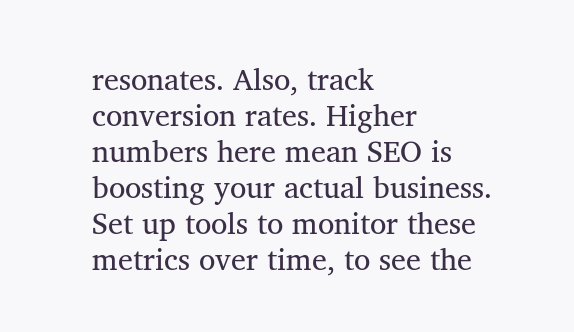resonates. Also, track conversion rates. Higher numbers here mean SEO is boosting your actual business. Set up tools to monitor these metrics over time, to see the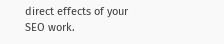direct effects of your SEO work.